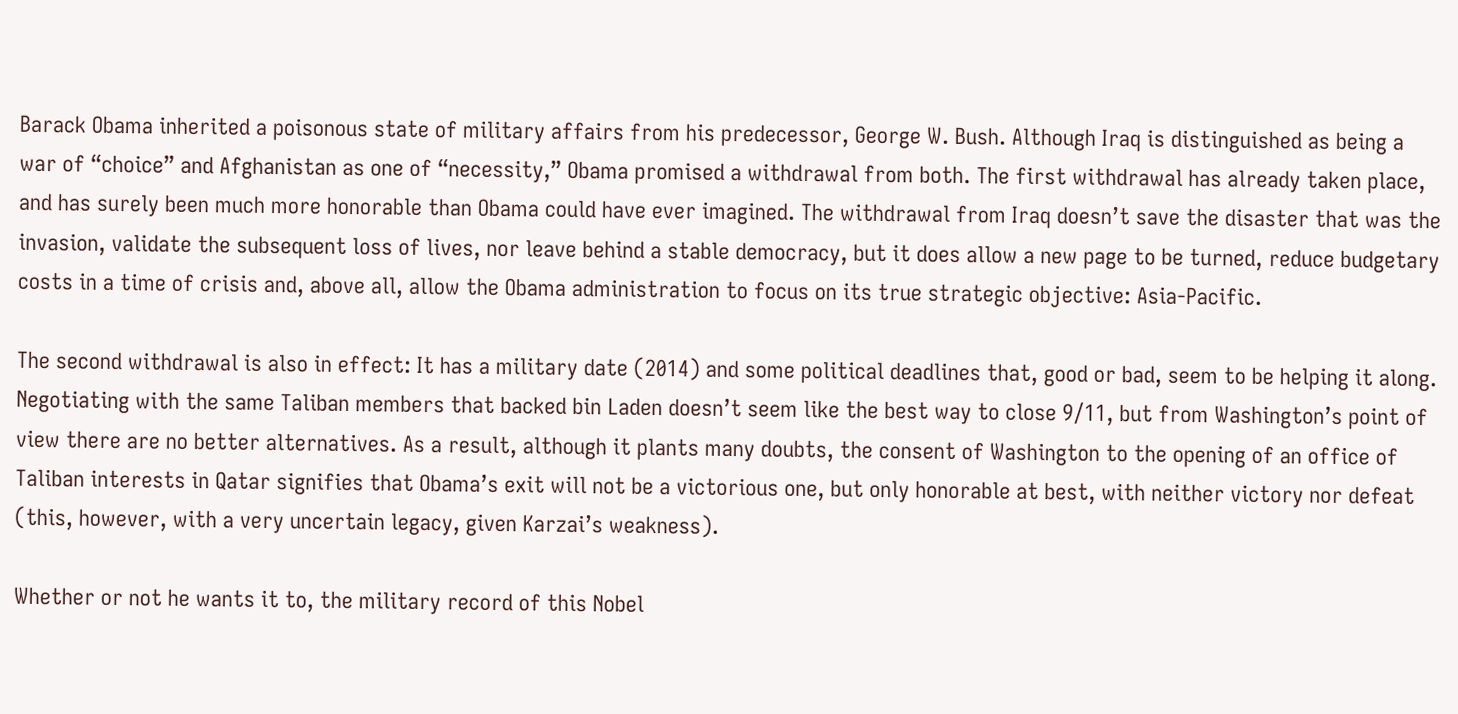Barack Obama inherited a poisonous state of military affairs from his predecessor, George W. Bush. Although Iraq is distinguished as being a war of “choice” and Afghanistan as one of “necessity,” Obama promised a withdrawal from both. The first withdrawal has already taken place, and has surely been much more honorable than Obama could have ever imagined. The withdrawal from Iraq doesn’t save the disaster that was the invasion, validate the subsequent loss of lives, nor leave behind a stable democracy, but it does allow a new page to be turned, reduce budgetary costs in a time of crisis and, above all, allow the Obama administration to focus on its true strategic objective: Asia-Pacific.

The second withdrawal is also in effect: It has a military date (2014) and some political deadlines that, good or bad, seem to be helping it along. Negotiating with the same Taliban members that backed bin Laden doesn’t seem like the best way to close 9/11, but from Washington’s point of view there are no better alternatives. As a result, although it plants many doubts, the consent of Washington to the opening of an office of Taliban interests in Qatar signifies that Obama’s exit will not be a victorious one, but only honorable at best, with neither victory nor defeat (this, however, with a very uncertain legacy, given Karzai’s weakness).

Whether or not he wants it to, the military record of this Nobel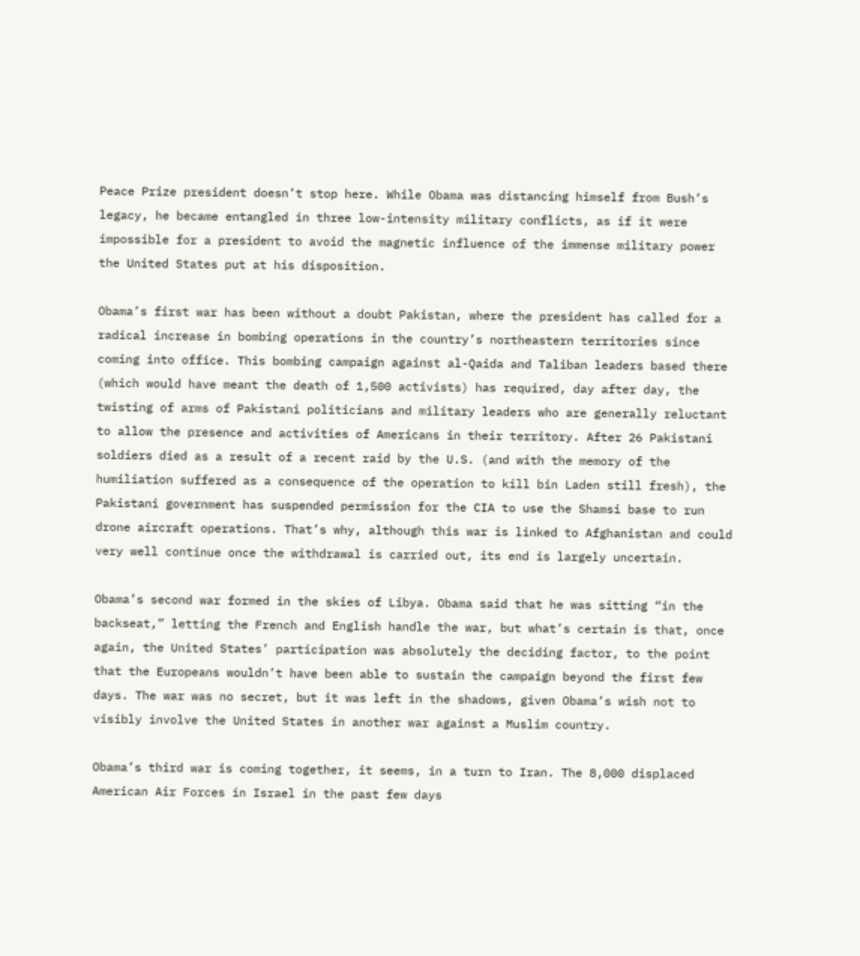Peace Prize president doesn’t stop here. While Obama was distancing himself from Bush’s legacy, he became entangled in three low-intensity military conflicts, as if it were impossible for a president to avoid the magnetic influence of the immense military power the United States put at his disposition.

Obama’s first war has been without a doubt Pakistan, where the president has called for a radical increase in bombing operations in the country’s northeastern territories since coming into office. This bombing campaign against al-Qaida and Taliban leaders based there (which would have meant the death of 1,500 activists) has required, day after day, the twisting of arms of Pakistani politicians and military leaders who are generally reluctant to allow the presence and activities of Americans in their territory. After 26 Pakistani soldiers died as a result of a recent raid by the U.S. (and with the memory of the humiliation suffered as a consequence of the operation to kill bin Laden still fresh), the Pakistani government has suspended permission for the CIA to use the Shamsi base to run drone aircraft operations. That’s why, although this war is linked to Afghanistan and could very well continue once the withdrawal is carried out, its end is largely uncertain.

Obama’s second war formed in the skies of Libya. Obama said that he was sitting “in the backseat,” letting the French and English handle the war, but what’s certain is that, once again, the United States’ participation was absolutely the deciding factor, to the point that the Europeans wouldn’t have been able to sustain the campaign beyond the first few days. The war was no secret, but it was left in the shadows, given Obama’s wish not to visibly involve the United States in another war against a Muslim country.

Obama’s third war is coming together, it seems, in a turn to Iran. The 8,000 displaced American Air Forces in Israel in the past few days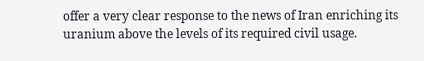offer a very clear response to the news of Iran enriching its uranium above the levels of its required civil usage.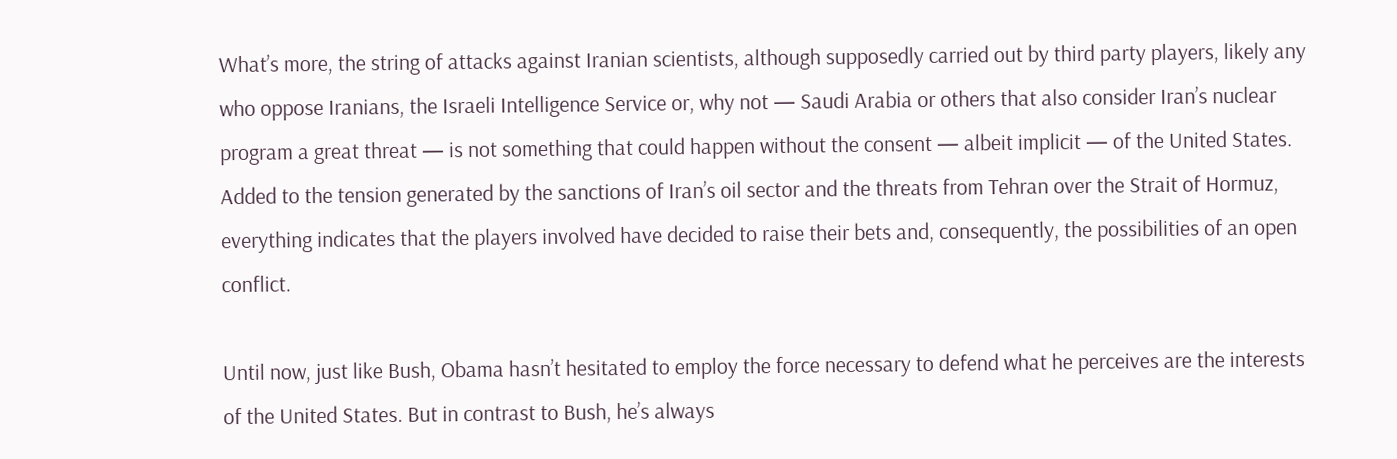What’s more, the string of attacks against Iranian scientists, although supposedly carried out by third party players, likely any who oppose Iranians, the Israeli Intelligence Service or, why not — Saudi Arabia or others that also consider Iran’s nuclear program a great threat — is not something that could happen without the consent — albeit implicit — of the United States. Added to the tension generated by the sanctions of Iran’s oil sector and the threats from Tehran over the Strait of Hormuz, everything indicates that the players involved have decided to raise their bets and, consequently, the possibilities of an open conflict.

Until now, just like Bush, Obama hasn’t hesitated to employ the force necessary to defend what he perceives are the interests of the United States. But in contrast to Bush, he’s always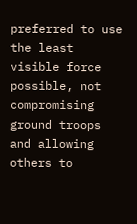preferred to use the least visible force possible, not compromising ground troops and allowing others to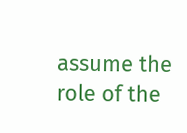assume the role of the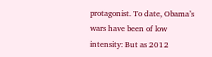protagonist. To date, Obama’s wars have been of low intensity: But as 2012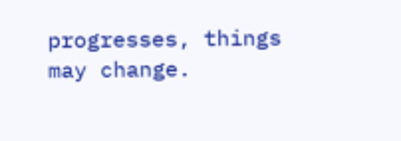progresses, things may change.